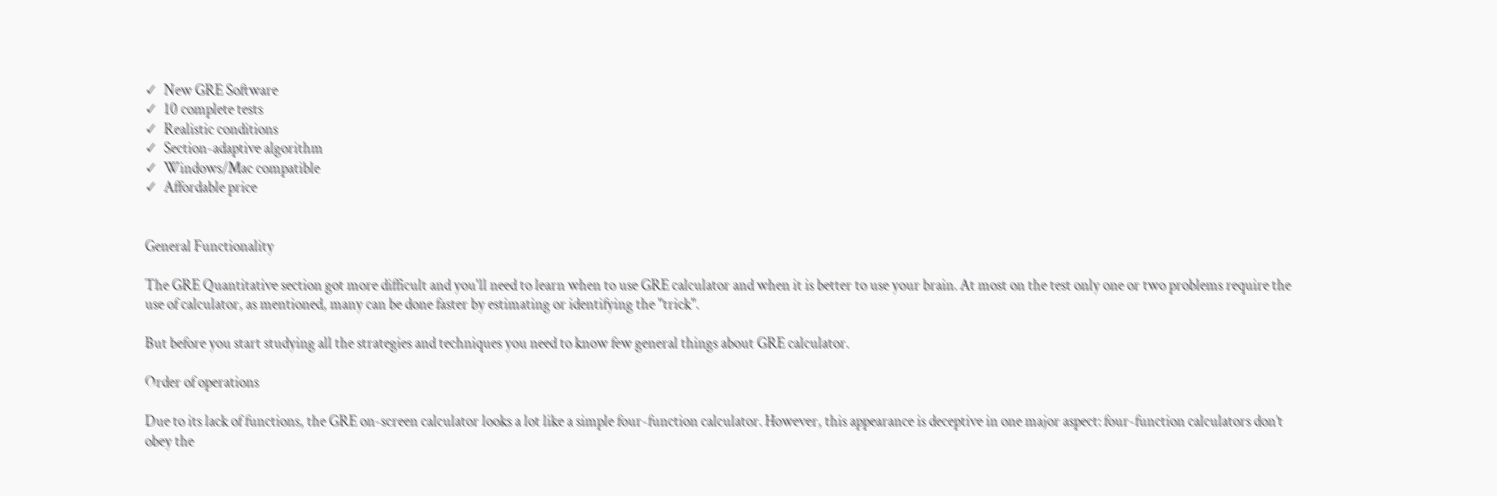✓  New GRE Software
✓  10 complete tests
✓  Realistic conditions
✓  Section-adaptive algorithm
✓  Windows/Mac compatible
✓  Affordable price


General Functionality

The GRE Quantitative section got more difficult and you'll need to learn when to use GRE calculator and when it is better to use your brain. At most on the test only one or two problems require the use of calculator, as mentioned, many can be done faster by estimating or identifying the "trick".

But before you start studying all the strategies and techniques you need to know few general things about GRE calculator.

Order of operations

Due to its lack of functions, the GRE on-screen calculator looks a lot like a simple four-function calculator. However, this appearance is deceptive in one major aspect: four-function calculators don’t obey the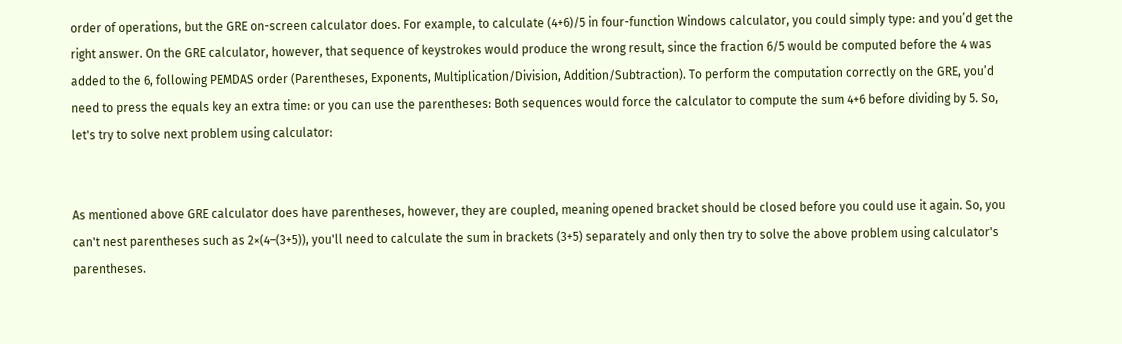order of operations, but the GRE on-screen calculator does. For example, to calculate (4+6)/5 in four-function Windows calculator, you could simply type: and you’d get the right answer. On the GRE calculator, however, that sequence of keystrokes would produce the wrong result, since the fraction 6/5 would be computed before the 4 was added to the 6, following PEMDAS order (Parentheses, Exponents, Multiplication/Division, Addition/Subtraction). To perform the computation correctly on the GRE, you’d need to press the equals key an extra time: or you can use the parentheses: Both sequences would force the calculator to compute the sum 4+6 before dividing by 5. So, let's try to solve next problem using calculator:


As mentioned above GRE calculator does have parentheses, however, they are coupled, meaning opened bracket should be closed before you could use it again. So, you can't nest parentheses such as 2×(4–(3+5)), you'll need to calculate the sum in brackets (3+5) separately and only then try to solve the above problem using calculator's parentheses.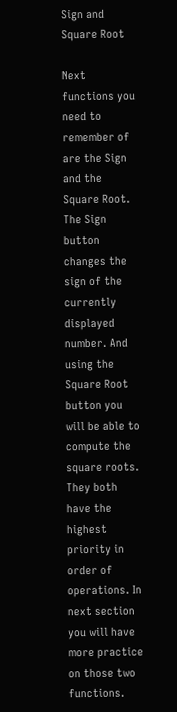Sign and Square Root

Next functions you need to remember of are the Sign and the Square Root. The Sign button changes the sign of the currently displayed number. And using the Square Root button you will be able to compute the square roots. They both have the highest priority in order of operations. In next section you will have more practice on those two functions.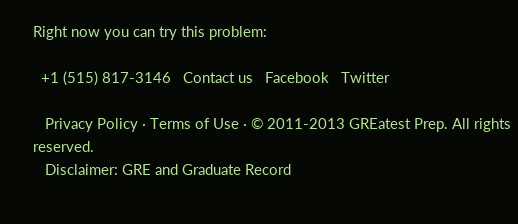Right now you can try this problem:

  +1 (515) 817-3146   Contact us   Facebook   Twitter

   Privacy Policy · Terms of Use · © 2011-2013 GREatest Prep. All rights reserved.
   Disclaimer: GRE and Graduate Record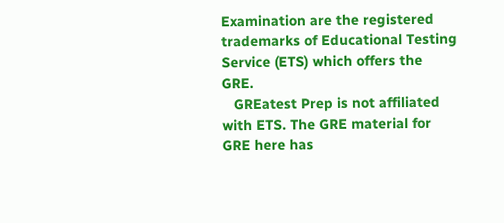Examination are the registered trademarks of Educational Testing Service (ETS) which offers the GRE.
   GREatest Prep is not affiliated with ETS. The GRE material for GRE here has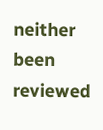neither been reviewed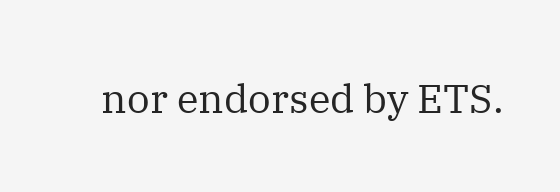nor endorsed by ETS.